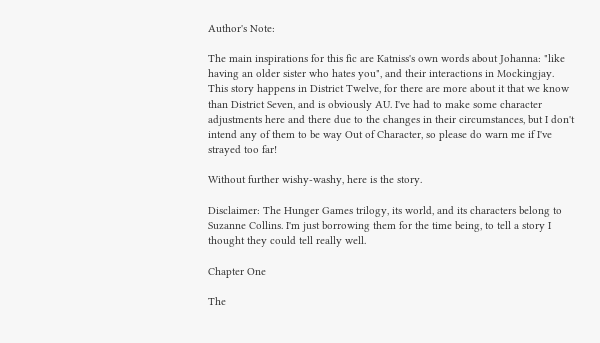Author's Note:

The main inspirations for this fic are Katniss's own words about Johanna: "like having an older sister who hates you", and their interactions in Mockingjay. This story happens in District Twelve, for there are more about it that we know than District Seven, and is obviously AU. I've had to make some character adjustments here and there due to the changes in their circumstances, but I don't intend any of them to be way Out of Character, so please do warn me if I've strayed too far!

Without further wishy-washy, here is the story.

Disclaimer: The Hunger Games trilogy, its world, and its characters belong to Suzanne Collins. I'm just borrowing them for the time being, to tell a story I thought they could tell really well.

Chapter One

The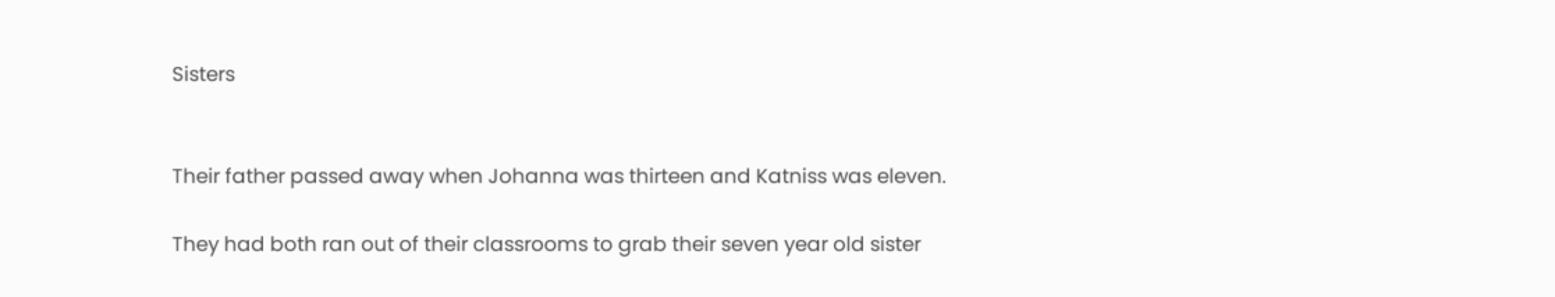Sisters


Their father passed away when Johanna was thirteen and Katniss was eleven.

They had both ran out of their classrooms to grab their seven year old sister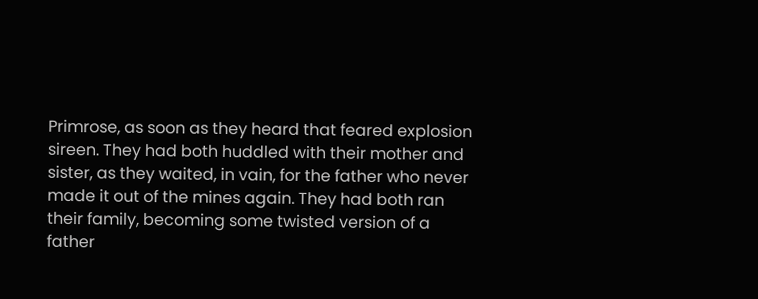Primrose, as soon as they heard that feared explosion sireen. They had both huddled with their mother and sister, as they waited, in vain, for the father who never made it out of the mines again. They had both ran their family, becoming some twisted version of a father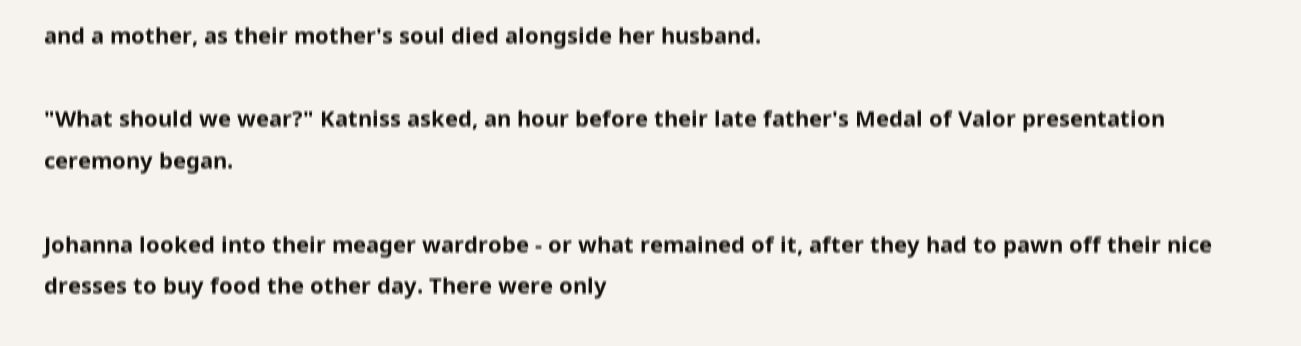and a mother, as their mother's soul died alongside her husband.

"What should we wear?" Katniss asked, an hour before their late father's Medal of Valor presentation ceremony began.

Johanna looked into their meager wardrobe - or what remained of it, after they had to pawn off their nice dresses to buy food the other day. There were only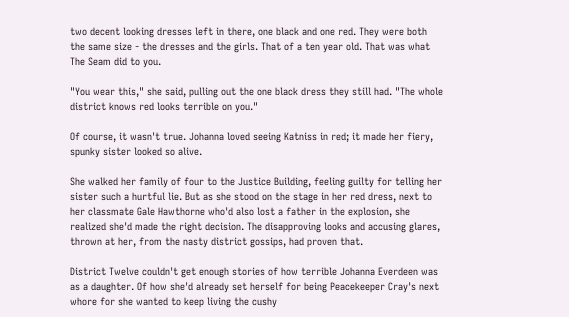two decent looking dresses left in there, one black and one red. They were both the same size - the dresses and the girls. That of a ten year old. That was what The Seam did to you.

"You wear this," she said, pulling out the one black dress they still had. "The whole district knows red looks terrible on you."

Of course, it wasn't true. Johanna loved seeing Katniss in red; it made her fiery, spunky sister looked so alive.

She walked her family of four to the Justice Building, feeling guilty for telling her sister such a hurtful lie. But as she stood on the stage in her red dress, next to her classmate Gale Hawthorne who'd also lost a father in the explosion, she realized she'd made the right decision. The disapproving looks and accusing glares, thrown at her, from the nasty district gossips, had proven that.

District Twelve couldn't get enough stories of how terrible Johanna Everdeen was as a daughter. Of how she'd already set herself for being Peacekeeper Cray's next whore for she wanted to keep living the cushy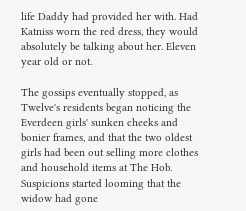life Daddy had provided her with. Had Katniss worn the red dress, they would absolutely be talking about her. Eleven year old or not.

The gossips eventually stopped, as Twelve's residents began noticing the Everdeen girls' sunken cheeks and bonier frames, and that the two oldest girls had been out selling more clothes and household items at The Hob. Suspicions started looming that the widow had gone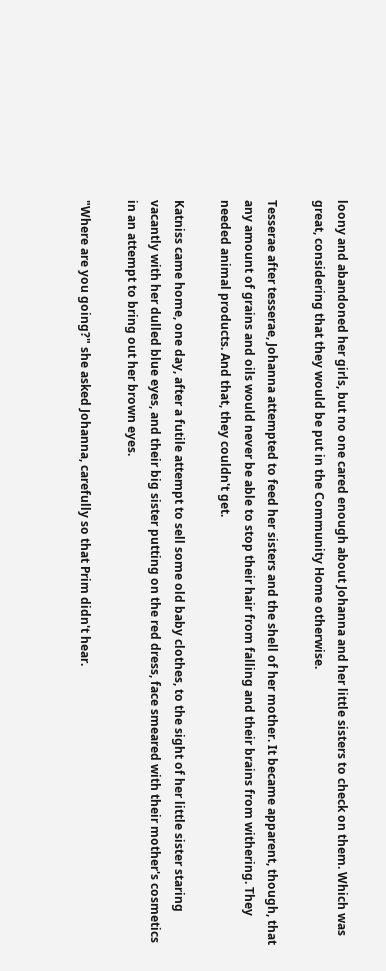loony and abandoned her girls, but no one cared enough about Johanna and her little sisters to check on them. Which was great, considering that they would be put in the Community Home otherwise.

Tesserae after tesserae, Johanna attempted to feed her sisters and the shell of her mother. It became apparent, though, that any amount of grains and oils would never be able to stop their hair from falling and their brains from withering. They needed animal products. And that, they couldn't get.

Katniss came home, one day, after a futile attempt to sell some old baby clothes, to the sight of her little sister staring vacantly with her dulled blue eyes, and their big sister putting on the red dress, face smeared with their mother's cosmetics in an attempt to bring out her brown eyes.

"Where are you going?" she asked Johanna, carefully so that Prim didn't hear.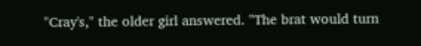"Cray's," the older girl answered. "The brat would turn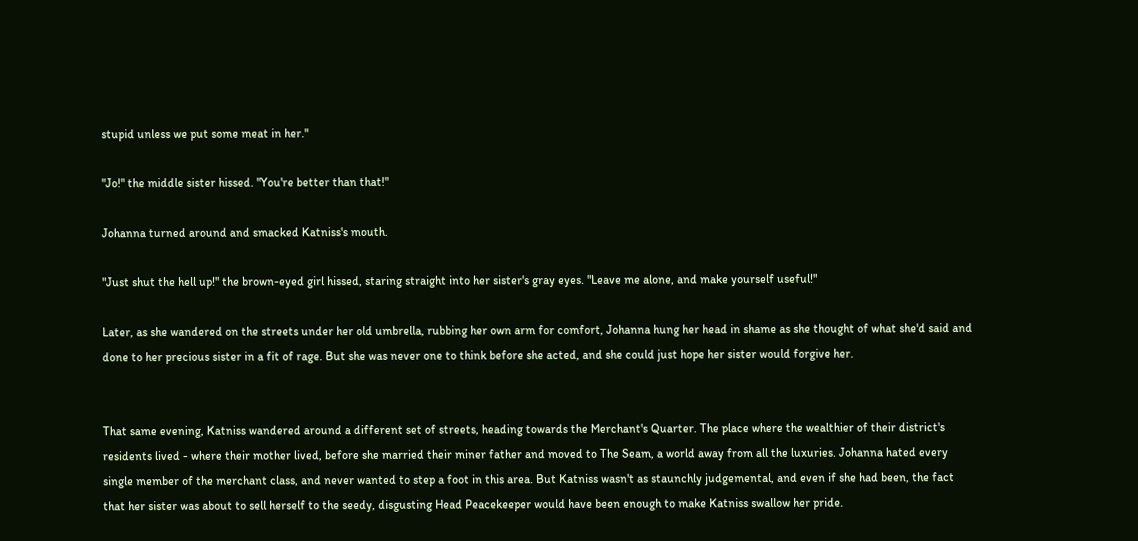stupid unless we put some meat in her."

"Jo!" the middle sister hissed. "You're better than that!"

Johanna turned around and smacked Katniss's mouth.

"Just shut the hell up!" the brown-eyed girl hissed, staring straight into her sister's gray eyes. "Leave me alone, and make yourself useful!"

Later, as she wandered on the streets under her old umbrella, rubbing her own arm for comfort, Johanna hung her head in shame as she thought of what she'd said and done to her precious sister in a fit of rage. But she was never one to think before she acted, and she could just hope her sister would forgive her.


That same evening, Katniss wandered around a different set of streets, heading towards the Merchant's Quarter. The place where the wealthier of their district's residents lived - where their mother lived, before she married their miner father and moved to The Seam, a world away from all the luxuries. Johanna hated every single member of the merchant class, and never wanted to step a foot in this area. But Katniss wasn't as staunchly judgemental, and even if she had been, the fact that her sister was about to sell herself to the seedy, disgusting Head Peacekeeper would have been enough to make Katniss swallow her pride.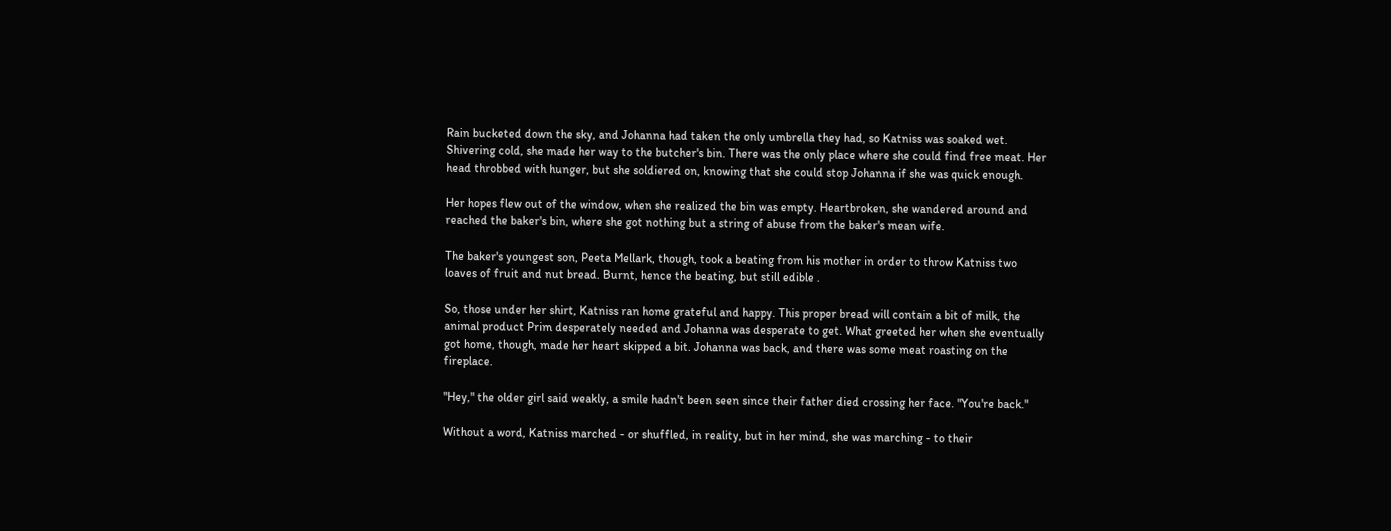Rain bucketed down the sky, and Johanna had taken the only umbrella they had, so Katniss was soaked wet. Shivering cold, she made her way to the butcher's bin. There was the only place where she could find free meat. Her head throbbed with hunger, but she soldiered on, knowing that she could stop Johanna if she was quick enough.

Her hopes flew out of the window, when she realized the bin was empty. Heartbroken, she wandered around and reached the baker's bin, where she got nothing but a string of abuse from the baker's mean wife.

The baker's youngest son, Peeta Mellark, though, took a beating from his mother in order to throw Katniss two loaves of fruit and nut bread. Burnt, hence the beating, but still edible .

So, those under her shirt, Katniss ran home grateful and happy. This proper bread will contain a bit of milk, the animal product Prim desperately needed and Johanna was desperate to get. What greeted her when she eventually got home, though, made her heart skipped a bit. Johanna was back, and there was some meat roasting on the fireplace.

"Hey," the older girl said weakly, a smile hadn't been seen since their father died crossing her face. "You're back."

Without a word, Katniss marched - or shuffled, in reality, but in her mind, she was marching - to their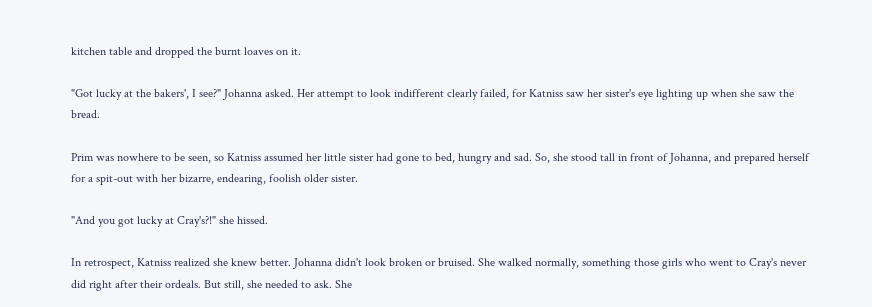kitchen table and dropped the burnt loaves on it.

"Got lucky at the bakers', I see?" Johanna asked. Her attempt to look indifferent clearly failed, for Katniss saw her sister's eye lighting up when she saw the bread.

Prim was nowhere to be seen, so Katniss assumed her little sister had gone to bed, hungry and sad. So, she stood tall in front of Johanna, and prepared herself for a spit-out with her bizarre, endearing, foolish older sister.

"And you got lucky at Cray's?!" she hissed.

In retrospect, Katniss realized she knew better. Johanna didn't look broken or bruised. She walked normally, something those girls who went to Cray's never did right after their ordeals. But still, she needed to ask. She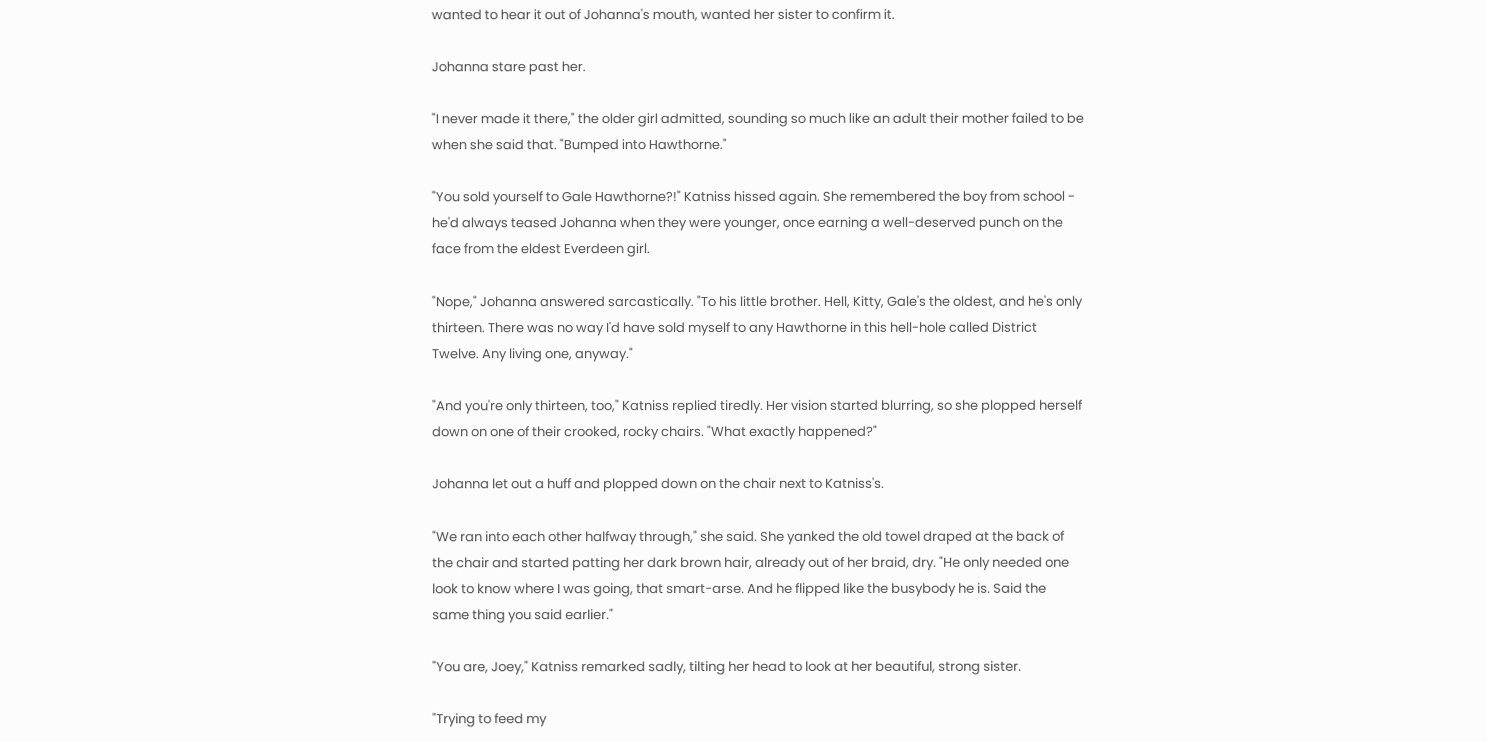wanted to hear it out of Johanna's mouth, wanted her sister to confirm it.

Johanna stare past her.

"I never made it there," the older girl admitted, sounding so much like an adult their mother failed to be when she said that. "Bumped into Hawthorne."

"You sold yourself to Gale Hawthorne?!" Katniss hissed again. She remembered the boy from school - he'd always teased Johanna when they were younger, once earning a well-deserved punch on the face from the eldest Everdeen girl.

"Nope," Johanna answered sarcastically. "To his little brother. Hell, Kitty, Gale's the oldest, and he's only thirteen. There was no way I'd have sold myself to any Hawthorne in this hell-hole called District Twelve. Any living one, anyway."

"And you're only thirteen, too," Katniss replied tiredly. Her vision started blurring, so she plopped herself down on one of their crooked, rocky chairs. "What exactly happened?"

Johanna let out a huff and plopped down on the chair next to Katniss's.

"We ran into each other halfway through," she said. She yanked the old towel draped at the back of the chair and started patting her dark brown hair, already out of her braid, dry. "He only needed one look to know where I was going, that smart-arse. And he flipped like the busybody he is. Said the same thing you said earlier."

"You are, Joey," Katniss remarked sadly, tilting her head to look at her beautiful, strong sister.

"Trying to feed my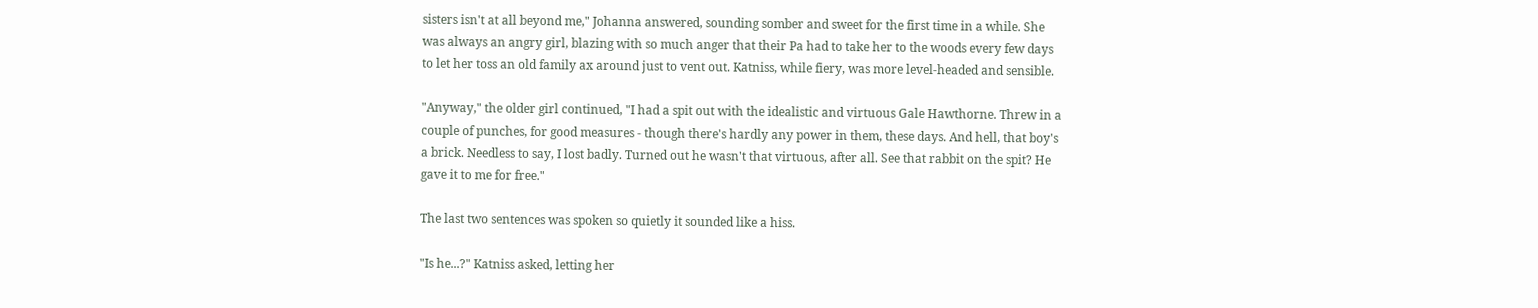sisters isn't at all beyond me," Johanna answered, sounding somber and sweet for the first time in a while. She was always an angry girl, blazing with so much anger that their Pa had to take her to the woods every few days to let her toss an old family ax around just to vent out. Katniss, while fiery, was more level-headed and sensible.

"Anyway," the older girl continued, "I had a spit out with the idealistic and virtuous Gale Hawthorne. Threw in a couple of punches, for good measures - though there's hardly any power in them, these days. And hell, that boy's a brick. Needless to say, I lost badly. Turned out he wasn't that virtuous, after all. See that rabbit on the spit? He gave it to me for free."

The last two sentences was spoken so quietly it sounded like a hiss.

"Is he...?" Katniss asked, letting her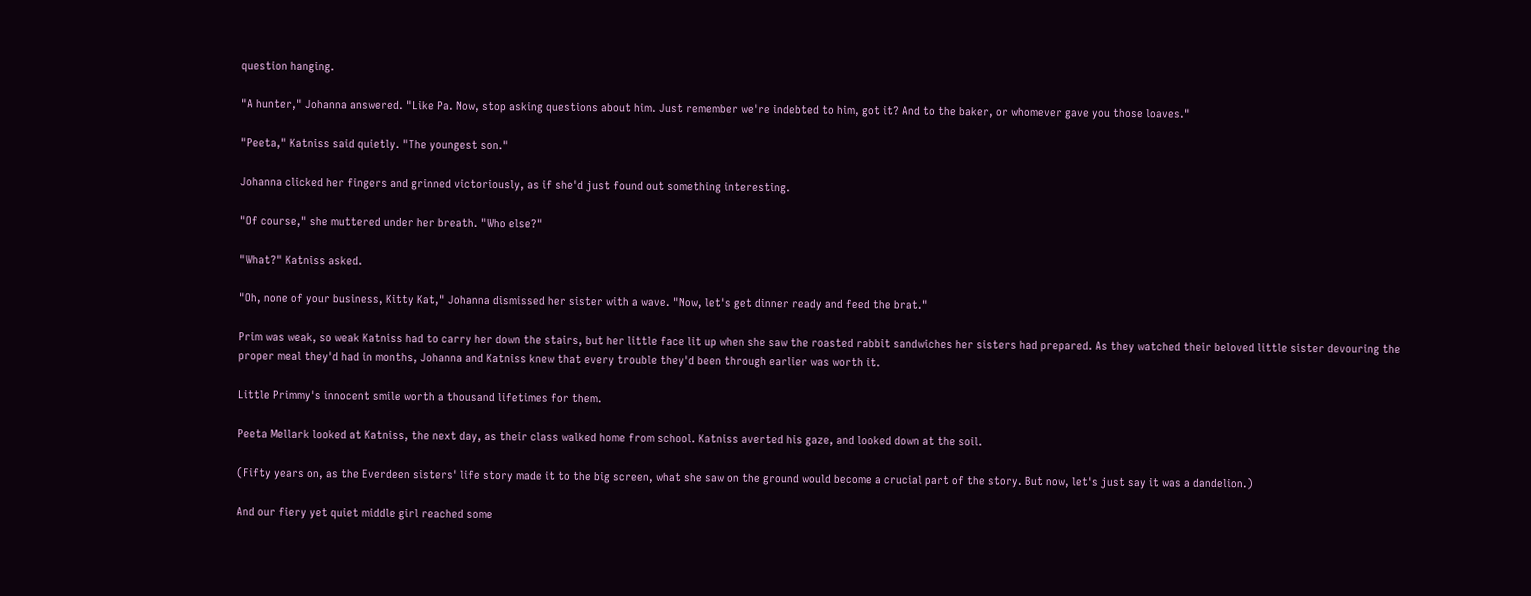question hanging.

"A hunter," Johanna answered. "Like Pa. Now, stop asking questions about him. Just remember we're indebted to him, got it? And to the baker, or whomever gave you those loaves."

"Peeta," Katniss said quietly. "The youngest son."

Johanna clicked her fingers and grinned victoriously, as if she'd just found out something interesting.

"Of course," she muttered under her breath. "Who else?"

"What?" Katniss asked.

"Oh, none of your business, Kitty Kat," Johanna dismissed her sister with a wave. "Now, let's get dinner ready and feed the brat."

Prim was weak, so weak Katniss had to carry her down the stairs, but her little face lit up when she saw the roasted rabbit sandwiches her sisters had prepared. As they watched their beloved little sister devouring the proper meal they'd had in months, Johanna and Katniss knew that every trouble they'd been through earlier was worth it.

Little Primmy's innocent smile worth a thousand lifetimes for them.

Peeta Mellark looked at Katniss, the next day, as their class walked home from school. Katniss averted his gaze, and looked down at the soil.

(Fifty years on, as the Everdeen sisters' life story made it to the big screen, what she saw on the ground would become a crucial part of the story. But now, let's just say it was a dandelion.)

And our fiery yet quiet middle girl reached some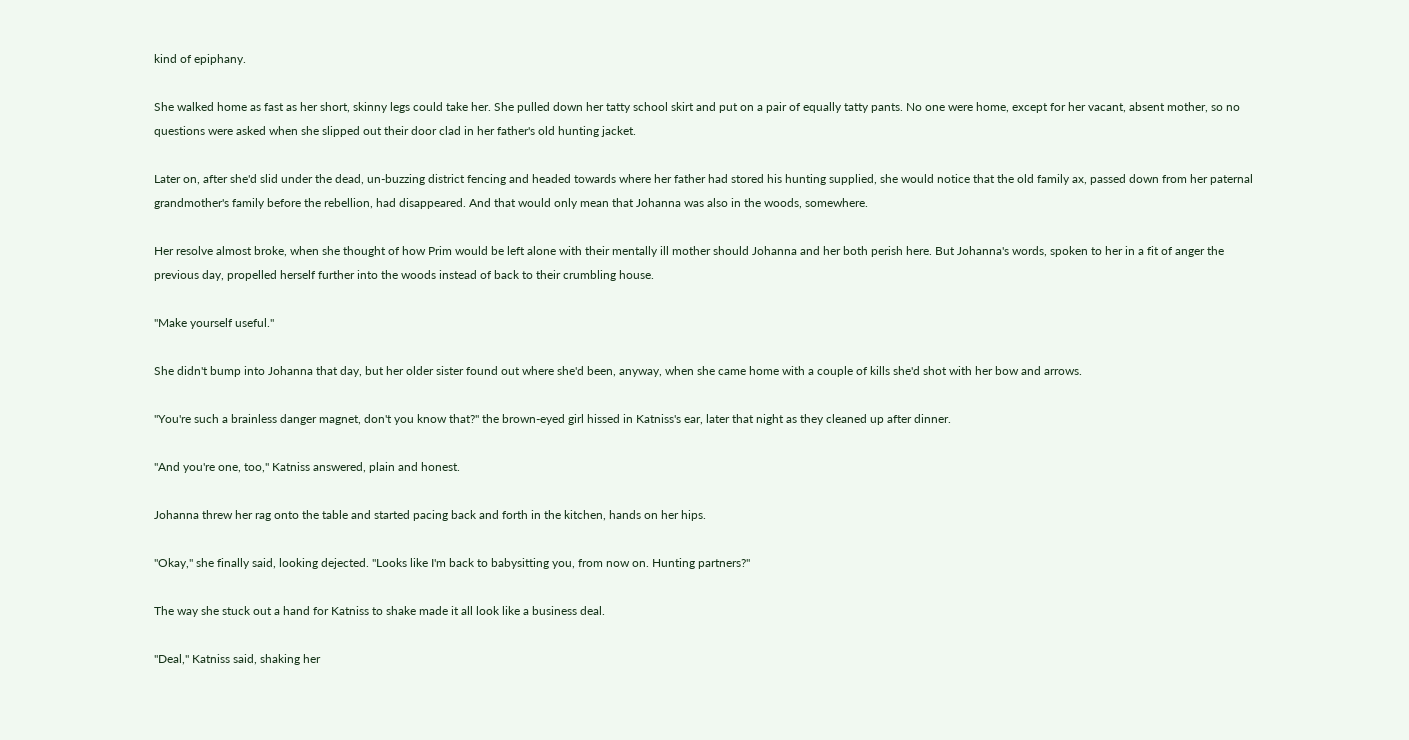kind of epiphany.

She walked home as fast as her short, skinny legs could take her. She pulled down her tatty school skirt and put on a pair of equally tatty pants. No one were home, except for her vacant, absent mother, so no questions were asked when she slipped out their door clad in her father's old hunting jacket.

Later on, after she'd slid under the dead, un-buzzing district fencing and headed towards where her father had stored his hunting supplied, she would notice that the old family ax, passed down from her paternal grandmother's family before the rebellion, had disappeared. And that would only mean that Johanna was also in the woods, somewhere.

Her resolve almost broke, when she thought of how Prim would be left alone with their mentally ill mother should Johanna and her both perish here. But Johanna's words, spoken to her in a fit of anger the previous day, propelled herself further into the woods instead of back to their crumbling house.

"Make yourself useful."

She didn't bump into Johanna that day, but her older sister found out where she'd been, anyway, when she came home with a couple of kills she'd shot with her bow and arrows.

"You're such a brainless danger magnet, don't you know that?" the brown-eyed girl hissed in Katniss's ear, later that night as they cleaned up after dinner.

"And you're one, too," Katniss answered, plain and honest.

Johanna threw her rag onto the table and started pacing back and forth in the kitchen, hands on her hips.

"Okay," she finally said, looking dejected. "Looks like I'm back to babysitting you, from now on. Hunting partners?"

The way she stuck out a hand for Katniss to shake made it all look like a business deal.

"Deal," Katniss said, shaking her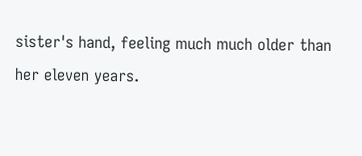sister's hand, feeling much much older than her eleven years.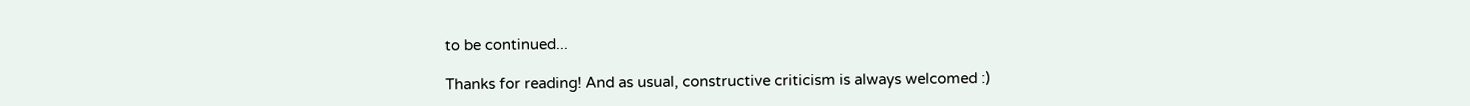to be continued...

Thanks for reading! And as usual, constructive criticism is always welcomed :)